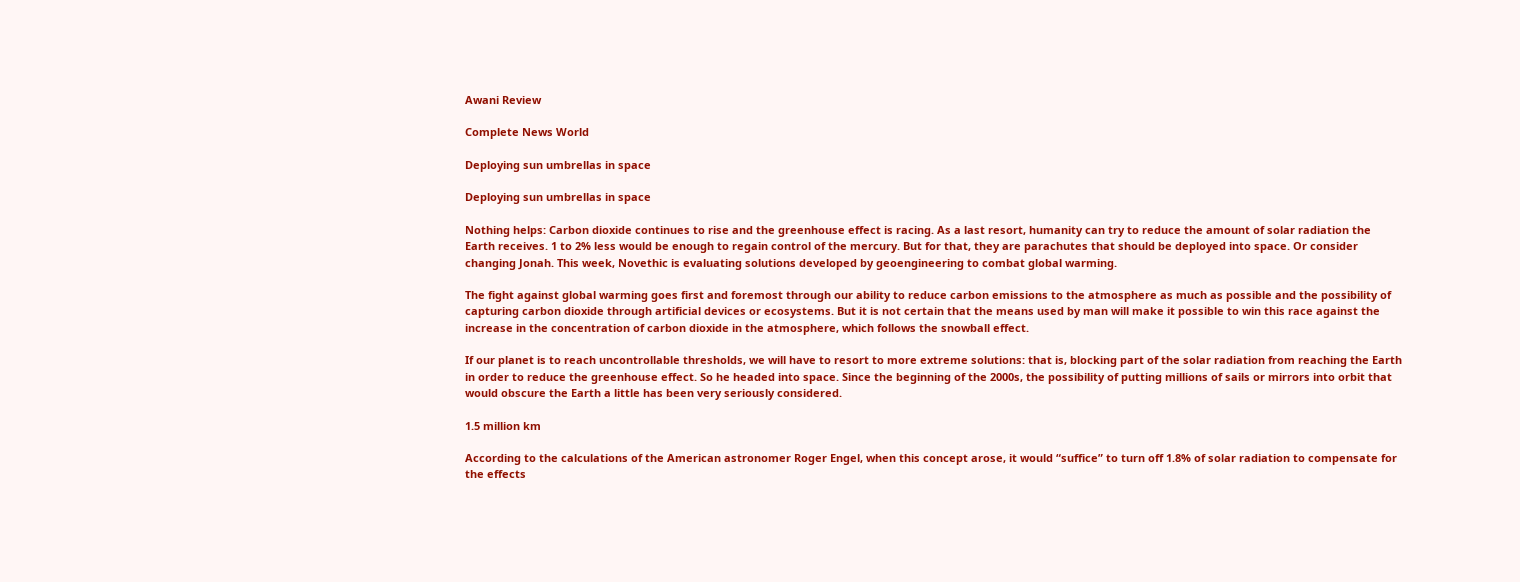Awani Review

Complete News World

Deploying sun umbrellas in space

Deploying sun umbrellas in space

Nothing helps: Carbon dioxide continues to rise and the greenhouse effect is racing. As a last resort, humanity can try to reduce the amount of solar radiation the Earth receives. 1 to 2% less would be enough to regain control of the mercury. But for that, they are parachutes that should be deployed into space. Or consider changing Jonah. This week, Novethic is evaluating solutions developed by geoengineering to combat global warming.

The fight against global warming goes first and foremost through our ability to reduce carbon emissions to the atmosphere as much as possible and the possibility of capturing carbon dioxide through artificial devices or ecosystems. But it is not certain that the means used by man will make it possible to win this race against the increase in the concentration of carbon dioxide in the atmosphere, which follows the snowball effect.

If our planet is to reach uncontrollable thresholds, we will have to resort to more extreme solutions: that is, blocking part of the solar radiation from reaching the Earth in order to reduce the greenhouse effect. So he headed into space. Since the beginning of the 2000s, the possibility of putting millions of sails or mirrors into orbit that would obscure the Earth a little has been very seriously considered.

1.5 million km

According to the calculations of the American astronomer Roger Engel, when this concept arose, it would “suffice” to turn off 1.8% of solar radiation to compensate for the effects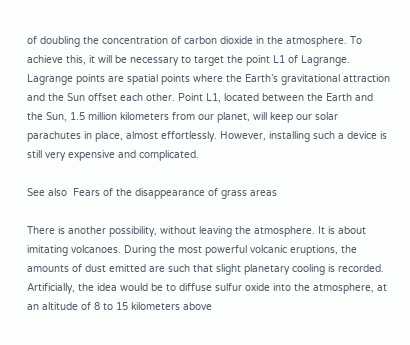of doubling the concentration of carbon dioxide in the atmosphere. To achieve this, it will be necessary to target the point L1 of Lagrange. Lagrange points are spatial points where the Earth’s gravitational attraction and the Sun offset each other. Point L1, located between the Earth and the Sun, 1.5 million kilometers from our planet, will keep our solar parachutes in place, almost effortlessly. However, installing such a device is still very expensive and complicated.

See also  Fears of the disappearance of grass areas

There is another possibility, without leaving the atmosphere. It is about imitating volcanoes. During the most powerful volcanic eruptions, the amounts of dust emitted are such that slight planetary cooling is recorded. Artificially, the idea would be to diffuse sulfur oxide into the atmosphere, at an altitude of 8 to 15 kilometers above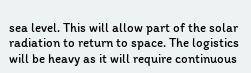sea level. This will allow part of the solar radiation to return to space. The logistics will be heavy as it will require continuous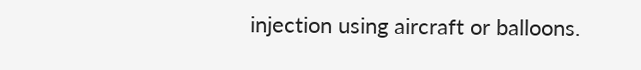injection using aircraft or balloons.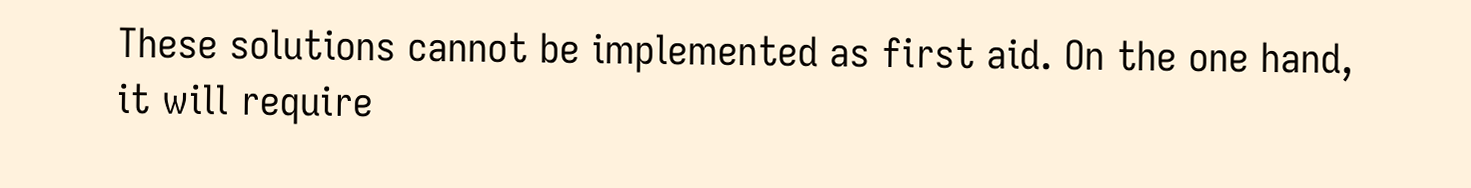These solutions cannot be implemented as first aid. On the one hand, it will require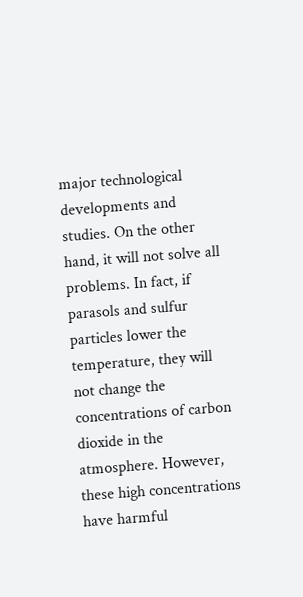major technological developments and studies. On the other hand, it will not solve all problems. In fact, if parasols and sulfur particles lower the temperature, they will not change the concentrations of carbon dioxide in the atmosphere. However, these high concentrations have harmful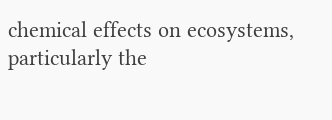chemical effects on ecosystems, particularly the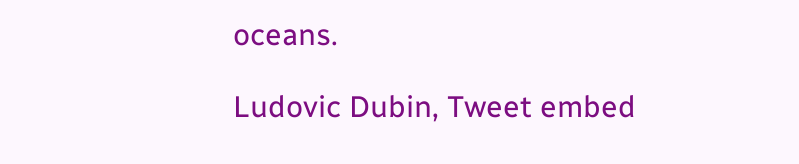oceans.

Ludovic Dubin, Tweet embed